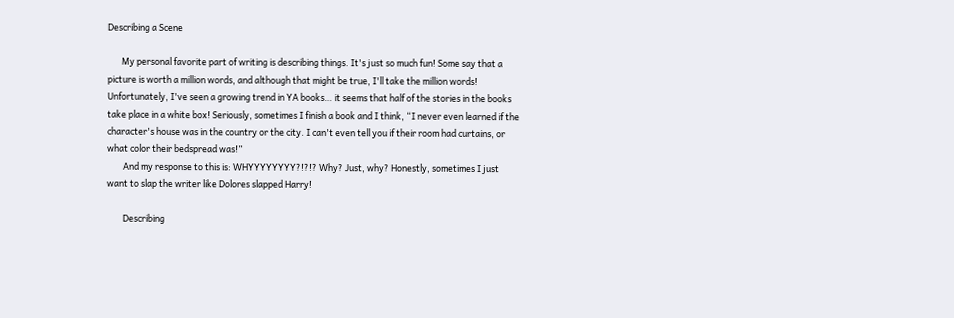Describing a Scene

       My personal favorite part of writing is describing things. It's just so much fun! Some say that a picture is worth a million words, and although that might be true, I'll take the million words!        Unfortunately, I've seen a growing trend in YA books… it seems that half of the stories in the books take place in a white box! Seriously, sometimes I finish a book and I think, “I never even learned if the character's house was in the country or the city. I can't even tell you if their room had curtains, or what color their bedspread was!”
        And my response to this is: WHYYYYYYYY?!?!? Why? Just, why? Honestly, sometimes I just want to slap the writer like Dolores slapped Harry!

        Describing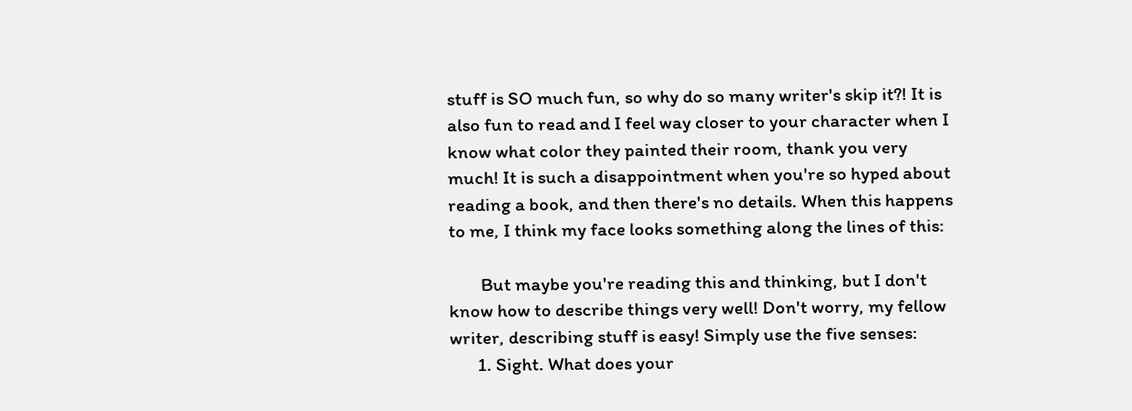stuff is SO much fun, so why do so many writer's skip it?! It is also fun to read and I feel way closer to your character when I know what color they painted their room, thank you very much! It is such a disappointment when you're so hyped about reading a book, and then there's no details. When this happens to me, I think my face looks something along the lines of this:

        But maybe you're reading this and thinking, but I don't know how to describe things very well! Don't worry, my fellow writer, describing stuff is easy! Simply use the five senses:
       1. Sight. What does your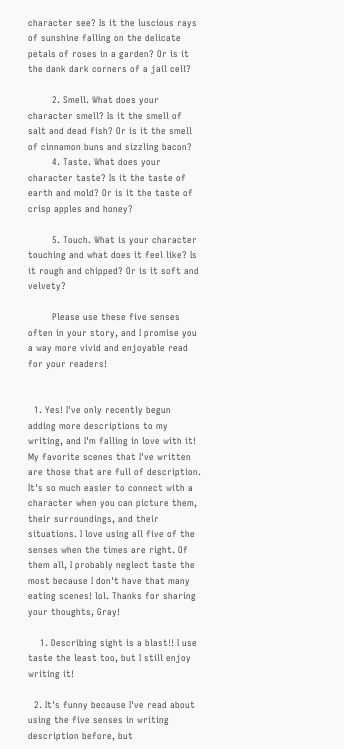character see? Is it the luscious rays of sunshine falling on the delicate petals of roses in a garden? Or is it the dank dark corners of a jail cell?

        2. Smell. What does your character smell? Is it the smell of salt and dead fish? Or is it the smell of cinnamon buns and sizzling bacon?
        4. Taste. What does your character taste? Is it the taste of earth and mold? Or is it the taste of crisp apples and honey?

        5. Touch. What is your character touching and what does it feel like? Is it rough and chipped? Or is it soft and velvety?

        Please use these five senses often in your story, and I promise you a way more vivid and enjoyable read for your readers!


  1. Yes! I've only recently begun adding more descriptions to my writing, and I'm falling in love with it! My favorite scenes that I've written are those that are full of description. It's so much easier to connect with a character when you can picture them, their surroundings, and their situations. I love using all five of the senses when the times are right. Of them all, I probably neglect taste the most because I don't have that many eating scenes! lol. Thanks for sharing your thoughts, Gray!

    1. Describing sight is a blast!! I use taste the least too, but I still enjoy writing it!

  2. It's funny because I've read about using the five senses in writing description before, but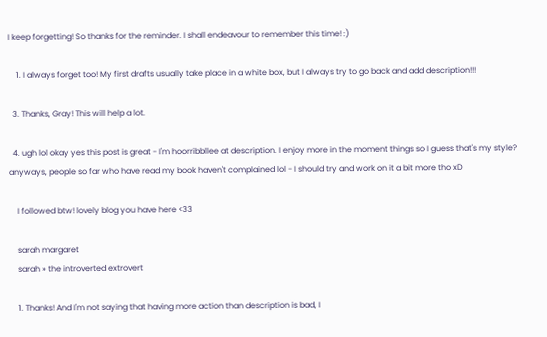I keep forgetting! So thanks for the reminder. I shall endeavour to remember this time! :)

    1. I always forget too! My first drafts usually take place in a white box, but I always try to go back and add description!!!

  3. Thanks, Gray! This will help a lot.

  4. ugh lol okay yes this post is great - I'm hoorribbllee at description. I enjoy more in the moment things so I guess that's my style? anyways, people so far who have read my book haven't complained lol - I should try and work on it a bit more tho xD

    I followed btw! lovely blog you have here <33

    sarah margaret
    sarah » the introverted extrovert

    1. Thanks! And I'm not saying that having more action than description is bad, I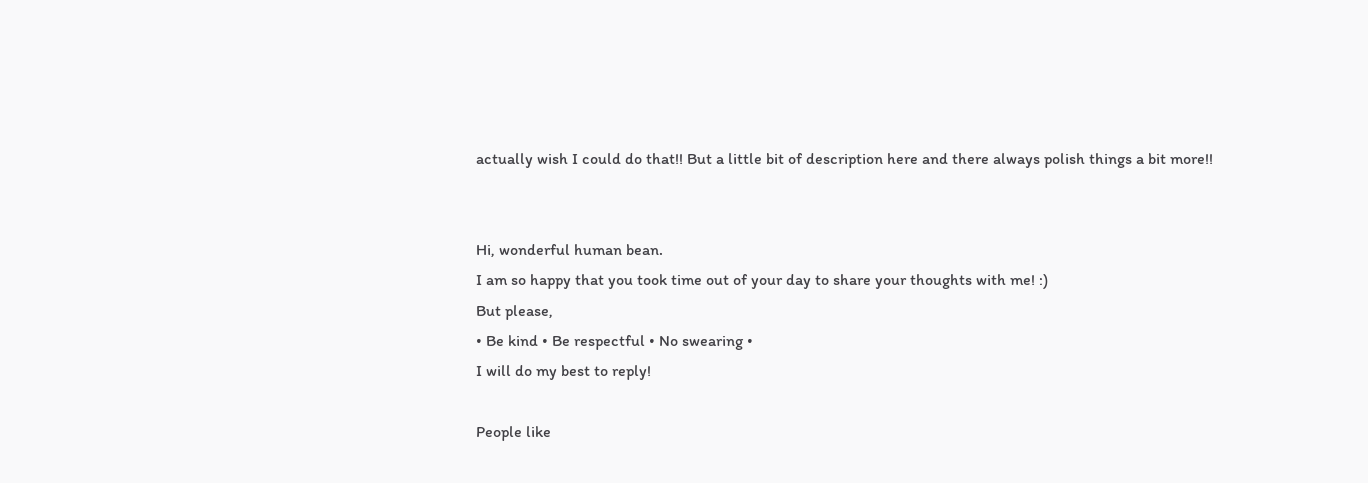actually wish I could do that!! But a little bit of description here and there always polish things a bit more!!


Hi, wonderful human bean.
I am so happy that you took time out of your day to share your thoughts with me! :)
But please,
• Be kind • Be respectful • No swearing •
I will do my best to reply!

People like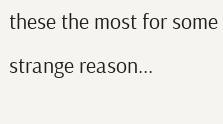these the most for some strange reason...